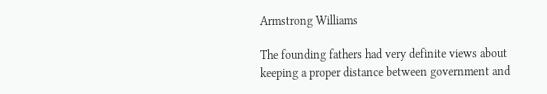Armstrong Williams

The founding fathers had very definite views about keeping a proper distance between government and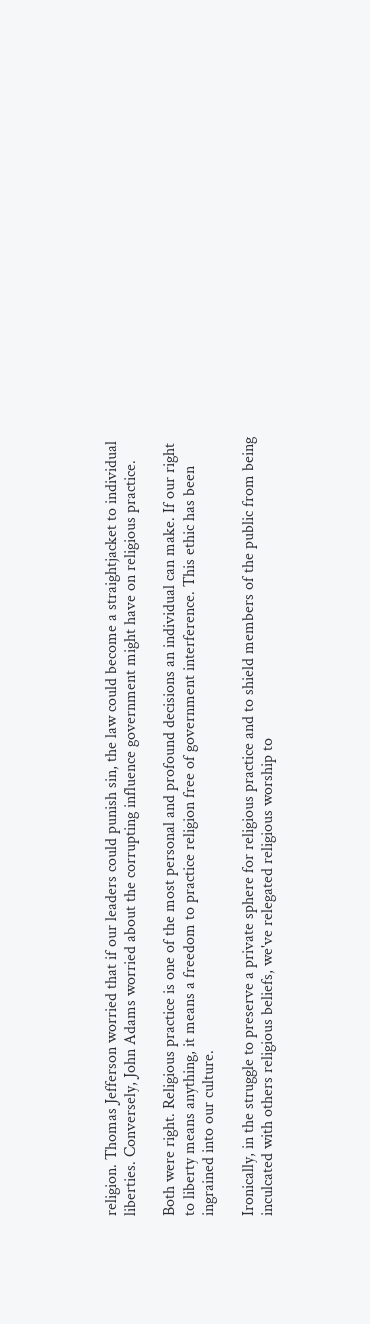religion. Thomas Jefferson worried that if our leaders could punish sin, the law could become a straightjacket to individual liberties. Conversely, John Adams worried about the corrupting influence government might have on religious practice.

Both were right. Religious practice is one of the most personal and profound decisions an individual can make. If our right to liberty means anything, it means a freedom to practice religion free of government interference. This ethic has been ingrained into our culture.

Ironically, in the struggle to preserve a private sphere for religious practice and to shield members of the public from being inculcated with others religious beliefs, we've relegated religious worship to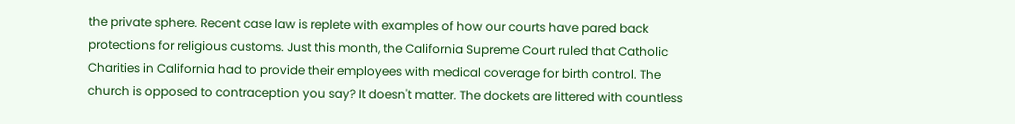the private sphere. Recent case law is replete with examples of how our courts have pared back protections for religious customs. Just this month, the California Supreme Court ruled that Catholic Charities in California had to provide their employees with medical coverage for birth control. The church is opposed to contraception you say? It doesn't matter. The dockets are littered with countless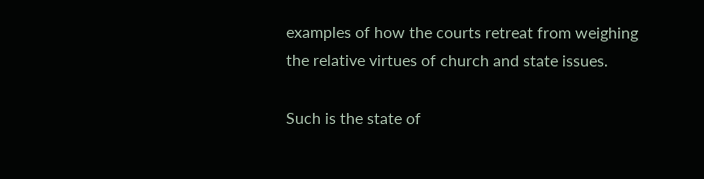examples of how the courts retreat from weighing the relative virtues of church and state issues.

Such is the state of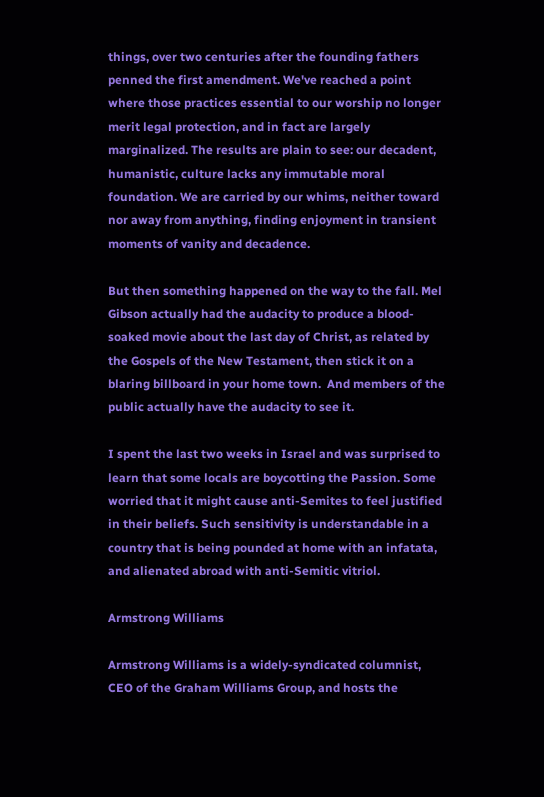things, over two centuries after the founding fathers penned the first amendment. We've reached a point where those practices essential to our worship no longer merit legal protection, and in fact are largely marginalized. The results are plain to see: our decadent, humanistic, culture lacks any immutable moral foundation. We are carried by our whims, neither toward nor away from anything, finding enjoyment in transient moments of vanity and decadence.

But then something happened on the way to the fall. Mel Gibson actually had the audacity to produce a blood-soaked movie about the last day of Christ, as related by the Gospels of the New Testament, then stick it on a blaring billboard in your home town.  And members of the public actually have the audacity to see it.

I spent the last two weeks in Israel and was surprised to learn that some locals are boycotting the Passion. Some worried that it might cause anti-Semites to feel justified in their beliefs. Such sensitivity is understandable in a country that is being pounded at home with an infatata, and alienated abroad with anti-Semitic vitriol.

Armstrong Williams

Armstrong Williams is a widely-syndicated columnist, CEO of the Graham Williams Group, and hosts the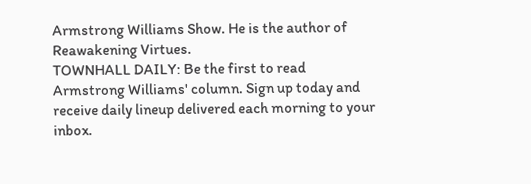Armstrong Williams Show. He is the author of Reawakening Virtues.
TOWNHALL DAILY: Be the first to read Armstrong Williams' column. Sign up today and receive daily lineup delivered each morning to your inbox.